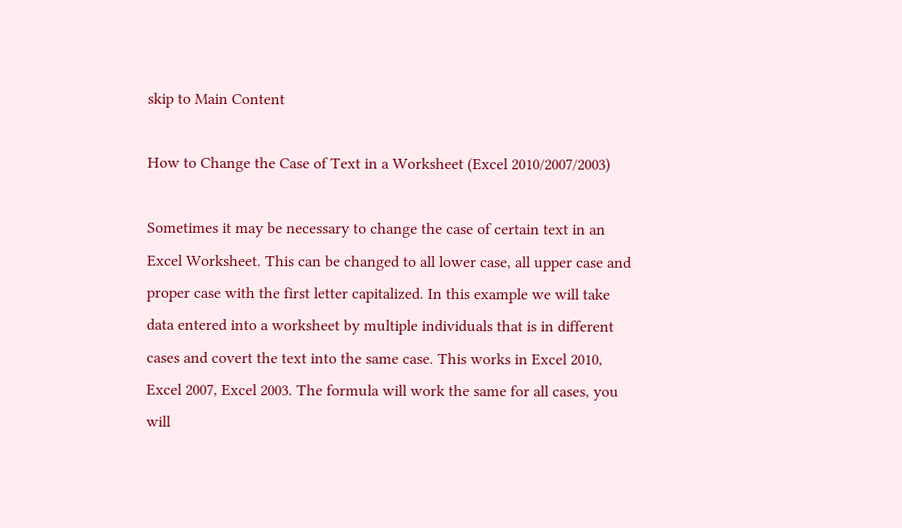skip to Main Content

How to Change the Case of Text in a Worksheet (Excel 2010/2007/2003)

Sometimes it may be necessary to change the case of certain text in an Excel Worksheet. This can be changed to all lower case, all upper case and proper case with the first letter capitalized. In this example we will take data entered into a worksheet by multiple individuals that is in different cases and covert the text into the same case. This works in Excel 2010, Excel 2007, Excel 2003. The formula will work the same for all cases, you will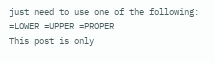just need to use one of the following: =LOWER =UPPER =PROPER
This post is only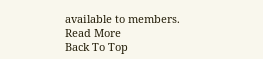available to members.
Read More
Back To Top